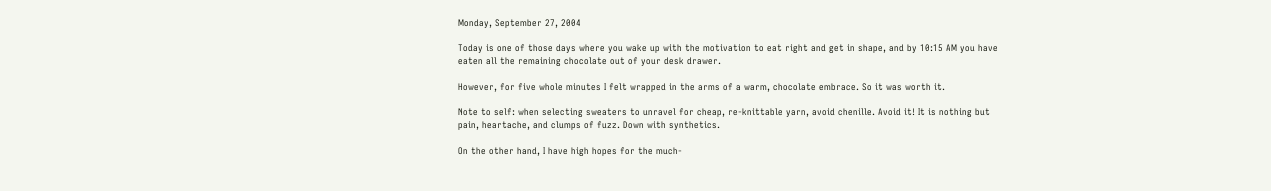Monday, September 27, 2004

Today is one of those days where you wake up with the motivation to eat right and get in shape, and by 10:15 AM you have eaten all the remaining chocolate out of your desk drawer.

However, for five whole minutes I felt wrapped in the arms of a warm, chocolate embrace. So it was worth it.

Note to self: when selecting sweaters to unravel for cheap, re-knittable yarn, avoid chenille. Avoid it! It is nothing but pain, heartache, and clumps of fuzz. Down with synthetics.

On the other hand, I have high hopes for the much-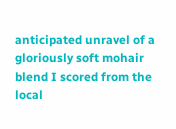anticipated unravel of a gloriously soft mohair blend I scored from the local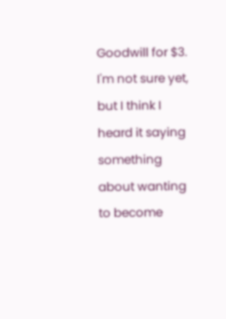Goodwill for $3. I'm not sure yet, but I think I heard it saying something about wanting to become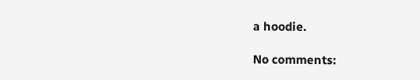a hoodie.

No comments: